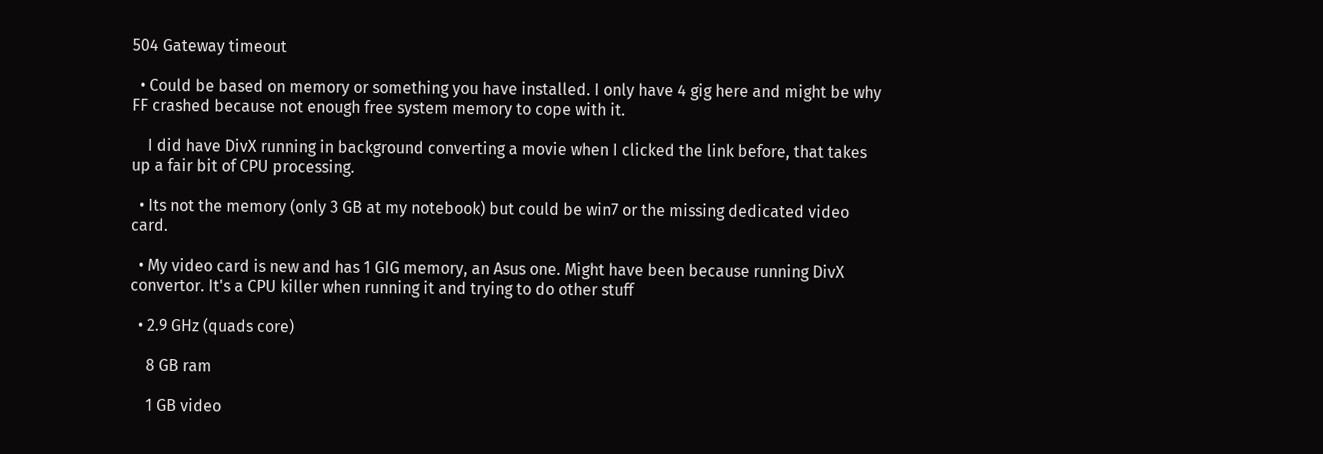504 Gateway timeout

  • Could be based on memory or something you have installed. I only have 4 gig here and might be why FF crashed because not enough free system memory to cope with it.

    I did have DivX running in background converting a movie when I clicked the link before, that takes up a fair bit of CPU processing.

  • Its not the memory (only 3 GB at my notebook) but could be win7 or the missing dedicated video card.

  • My video card is new and has 1 GIG memory, an Asus one. Might have been because running DivX convertor. It's a CPU killer when running it and trying to do other stuff

  • 2.9 GHz (quads core)

    8 GB ram

    1 GB video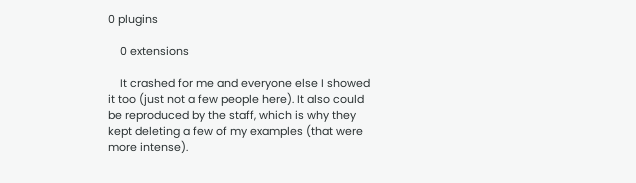0 plugins

    0 extensions

    It crashed for me and everyone else I showed it too (just not a few people here). It also could be reproduced by the staff, which is why they kept deleting a few of my examples (that were more intense).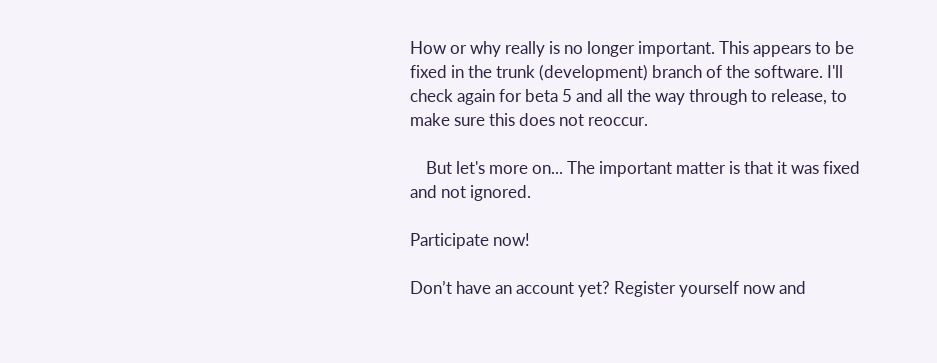How or why really is no longer important. This appears to be fixed in the trunk (development) branch of the software. I'll check again for beta 5 and all the way through to release, to make sure this does not reoccur.

    But let's more on... The important matter is that it was fixed and not ignored.

Participate now!

Don’t have an account yet? Register yourself now and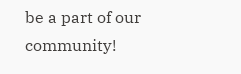be a part of our community!